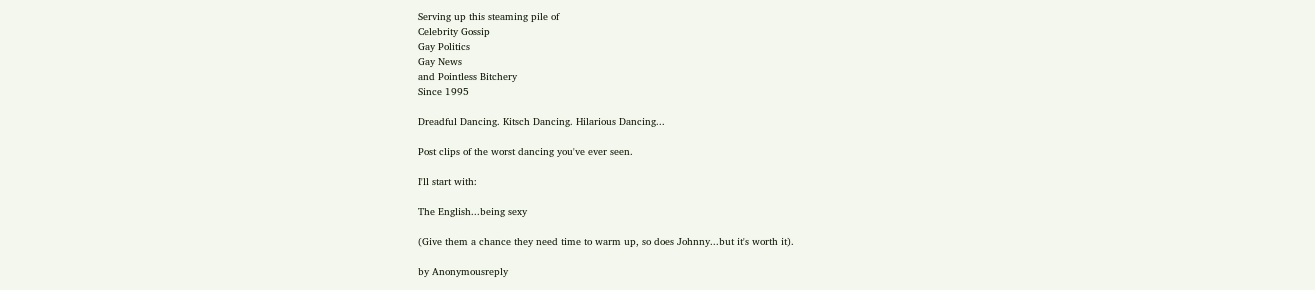Serving up this steaming pile of
Celebrity Gossip
Gay Politics
Gay News
and Pointless Bitchery
Since 1995

Dreadful Dancing. Kitsch Dancing. Hilarious Dancing...

Post clips of the worst dancing you've ever seen.

I'll start with:

The English...being sexy

(Give them a chance they need time to warm up, so does Johnny...but it's worth it).

by Anonymousreply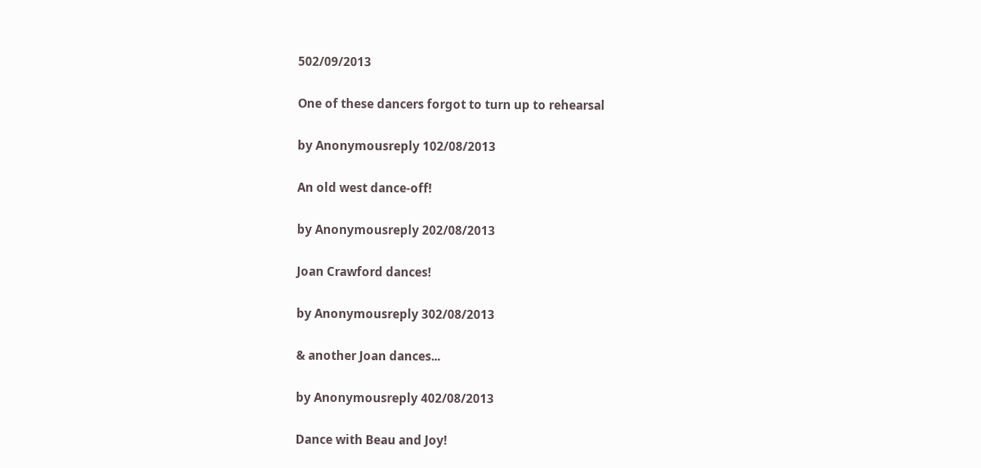502/09/2013

One of these dancers forgot to turn up to rehearsal

by Anonymousreply 102/08/2013

An old west dance-off!

by Anonymousreply 202/08/2013

Joan Crawford dances!

by Anonymousreply 302/08/2013

& another Joan dances...

by Anonymousreply 402/08/2013

Dance with Beau and Joy!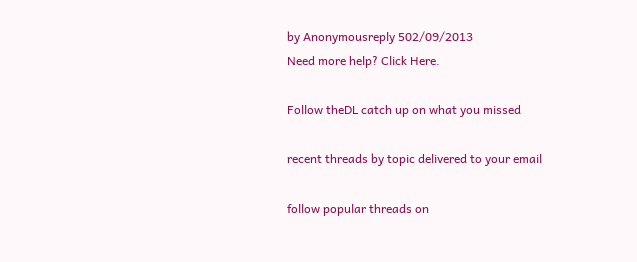by Anonymousreply 502/09/2013
Need more help? Click Here.

Follow theDL catch up on what you missed

recent threads by topic delivered to your email

follow popular threads on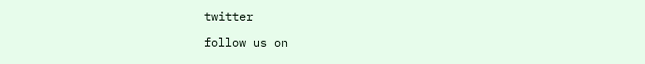twitter

follow us on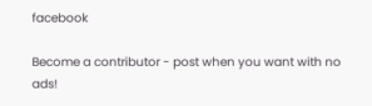facebook

Become a contributor - post when you want with no ads!